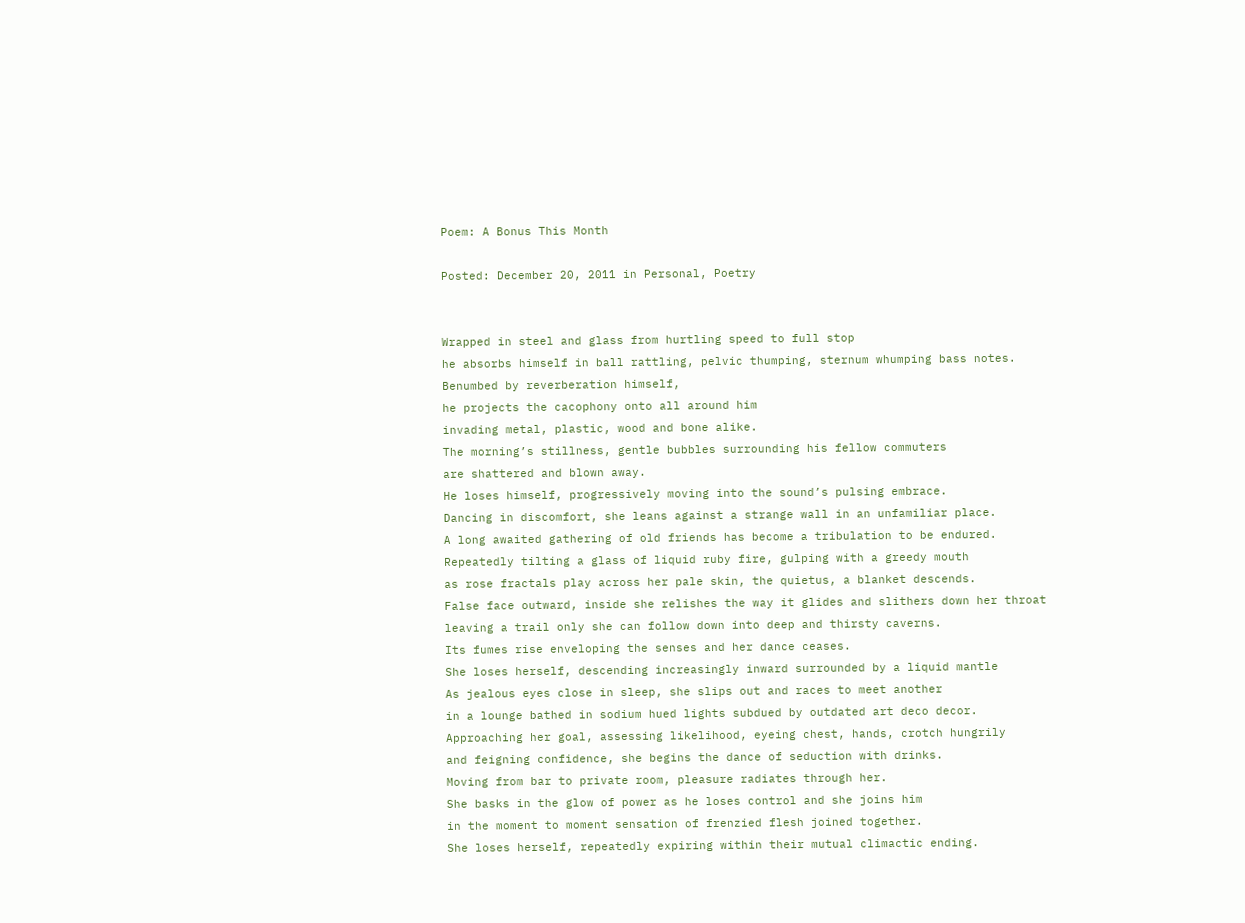Poem: A Bonus This Month

Posted: December 20, 2011 in Personal, Poetry


Wrapped in steel and glass from hurtling speed to full stop
he absorbs himself in ball rattling, pelvic thumping, sternum whumping bass notes.
Benumbed by reverberation himself,
he projects the cacophony onto all around him
invading metal, plastic, wood and bone alike.
The morning’s stillness, gentle bubbles surrounding his fellow commuters
are shattered and blown away.
He loses himself, progressively moving into the sound’s pulsing embrace.
Dancing in discomfort, she leans against a strange wall in an unfamiliar place.
A long awaited gathering of old friends has become a tribulation to be endured.
Repeatedly tilting a glass of liquid ruby fire, gulping with a greedy mouth
as rose fractals play across her pale skin, the quietus, a blanket descends.
False face outward, inside she relishes the way it glides and slithers down her throat
leaving a trail only she can follow down into deep and thirsty caverns.
Its fumes rise enveloping the senses and her dance ceases.
She loses herself, descending increasingly inward surrounded by a liquid mantle
As jealous eyes close in sleep, she slips out and races to meet another
in a lounge bathed in sodium hued lights subdued by outdated art deco decor.
Approaching her goal, assessing likelihood, eyeing chest, hands, crotch hungrily
and feigning confidence, she begins the dance of seduction with drinks.
Moving from bar to private room, pleasure radiates through her.
She basks in the glow of power as he loses control and she joins him
in the moment to moment sensation of frenzied flesh joined together.
She loses herself, repeatedly expiring within their mutual climactic ending.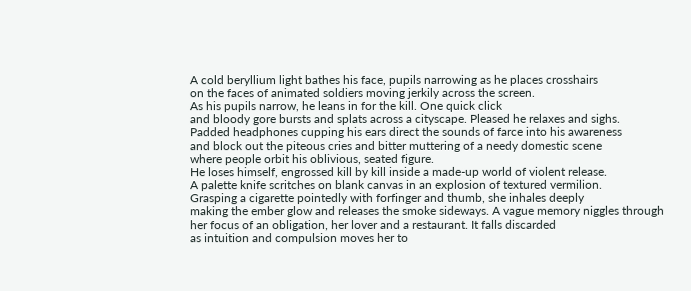A cold beryllium light bathes his face, pupils narrowing as he places crosshairs
on the faces of animated soldiers moving jerkily across the screen.
As his pupils narrow, he leans in for the kill. One quick click
and bloody gore bursts and splats across a cityscape. Pleased he relaxes and sighs.
Padded headphones cupping his ears direct the sounds of farce into his awareness
and block out the piteous cries and bitter muttering of a needy domestic scene
where people orbit his oblivious, seated figure.
He loses himself, engrossed kill by kill inside a made-up world of violent release.
A palette knife scritches on blank canvas in an explosion of textured vermilion.
Grasping a cigarette pointedly with forfinger and thumb, she inhales deeply
making the ember glow and releases the smoke sideways. A vague memory niggles through
her focus of an obligation, her lover and a restaurant. It falls discarded
as intuition and compulsion moves her to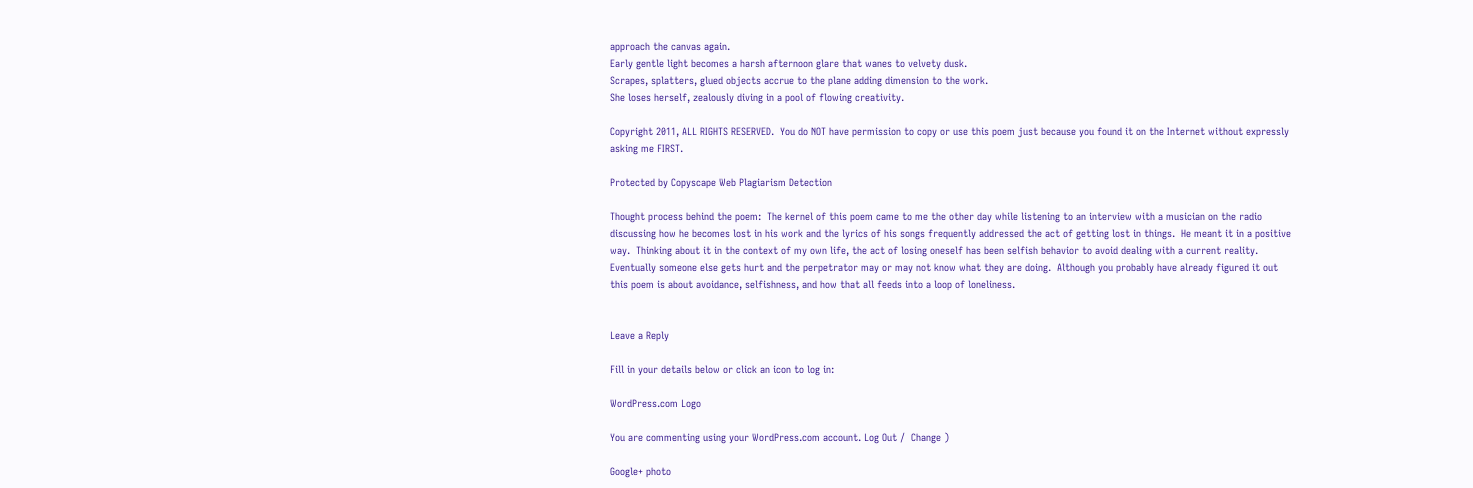approach the canvas again.
Early gentle light becomes a harsh afternoon glare that wanes to velvety dusk.
Scrapes, splatters, glued objects accrue to the plane adding dimension to the work.
She loses herself, zealously diving in a pool of flowing creativity.

Copyright 2011, ALL RIGHTS RESERVED.  You do NOT have permission to copy or use this poem just because you found it on the Internet without expressly asking me FIRST.

Protected by Copyscape Web Plagiarism Detection

Thought process behind the poem:  The kernel of this poem came to me the other day while listening to an interview with a musician on the radio discussing how he becomes lost in his work and the lyrics of his songs frequently addressed the act of getting lost in things.  He meant it in a positive way.  Thinking about it in the context of my own life, the act of losing oneself has been selfish behavior to avoid dealing with a current reality.  Eventually someone else gets hurt and the perpetrator may or may not know what they are doing.  Although you probably have already figured it out this poem is about avoidance, selfishness, and how that all feeds into a loop of loneliness.


Leave a Reply

Fill in your details below or click an icon to log in:

WordPress.com Logo

You are commenting using your WordPress.com account. Log Out /  Change )

Google+ photo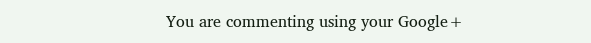You are commenting using your Google+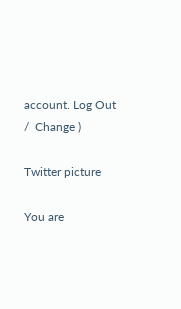account. Log Out /  Change )

Twitter picture

You are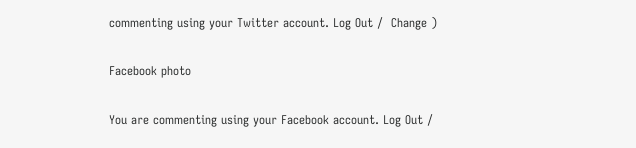commenting using your Twitter account. Log Out /  Change )

Facebook photo

You are commenting using your Facebook account. Log Out /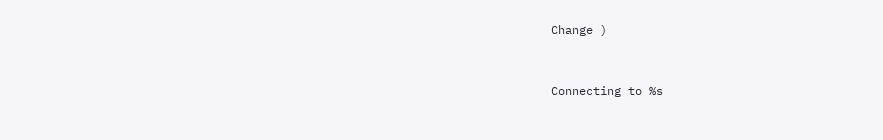Change )


Connecting to %s